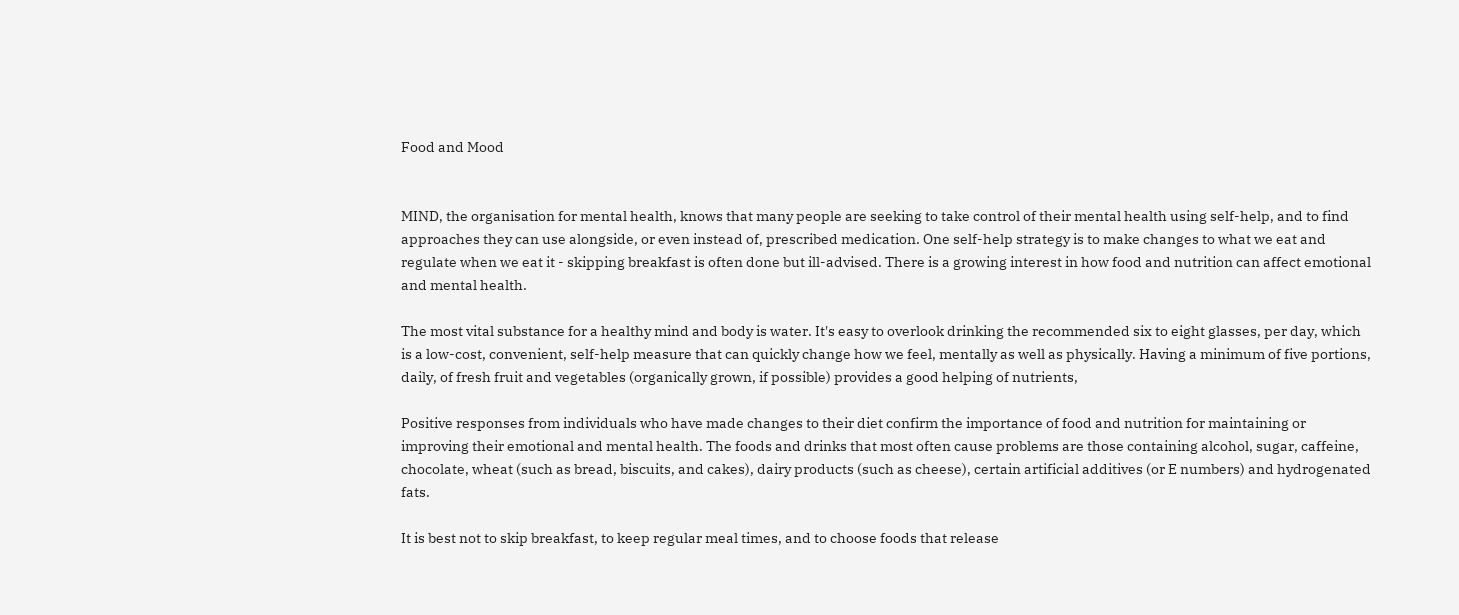Food and Mood


MIND, the organisation for mental health, knows that many people are seeking to take control of their mental health using self-help, and to find approaches they can use alongside, or even instead of, prescribed medication. One self-help strategy is to make changes to what we eat and regulate when we eat it - skipping breakfast is often done but ill-advised. There is a growing interest in how food and nutrition can affect emotional and mental health.

The most vital substance for a healthy mind and body is water. It's easy to overlook drinking the recommended six to eight glasses, per day, which is a low-cost, convenient, self-help measure that can quickly change how we feel, mentally as well as physically. Having a minimum of five portions, daily, of fresh fruit and vegetables (organically grown, if possible) provides a good helping of nutrients,

Positive responses from individuals who have made changes to their diet confirm the importance of food and nutrition for maintaining or improving their emotional and mental health. The foods and drinks that most often cause problems are those containing alcohol, sugar, caffeine, chocolate, wheat (such as bread, biscuits, and cakes), dairy products (such as cheese), certain artificial additives (or E numbers) and hydrogenated fats.

It is best not to skip breakfast, to keep regular meal times, and to choose foods that release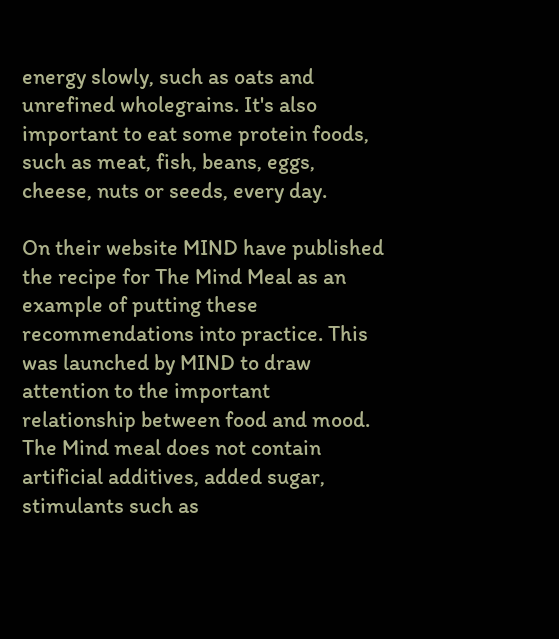energy slowly, such as oats and unrefined wholegrains. It's also important to eat some protein foods, such as meat, fish, beans, eggs, cheese, nuts or seeds, every day.

On their website MIND have published the recipe for The Mind Meal as an example of putting these recommendations into practice. This was launched by MIND to draw attention to the important relationship between food and mood. The Mind meal does not contain artificial additives, added sugar, stimulants such as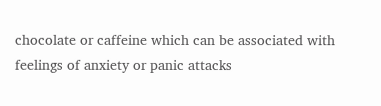chocolate or caffeine which can be associated with feelings of anxiety or panic attacks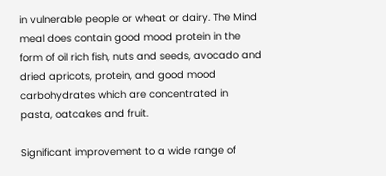in vulnerable people or wheat or dairy. The Mind meal does contain good mood protein in the form of oil rich fish, nuts and seeds, avocado and dried apricots, protein, and good mood carbohydrates which are concentrated in pasta, oatcakes and fruit.

Significant improvement to a wide range of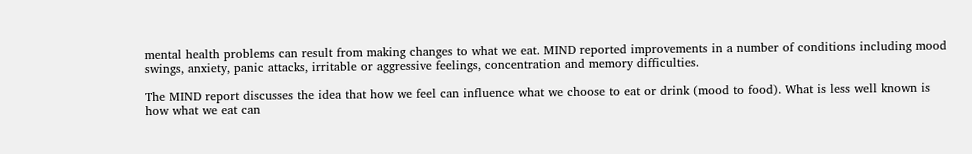mental health problems can result from making changes to what we eat. MIND reported improvements in a number of conditions including mood swings, anxiety, panic attacks, irritable or aggressive feelings, concentration and memory difficulties.

The MIND report discusses the idea that how we feel can influence what we choose to eat or drink (mood to food). What is less well known is how what we eat can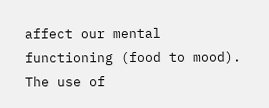affect our mental functioning (food to mood). The use of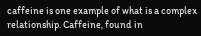caffeine is one example of what is a complex relationship. Caffeine, found in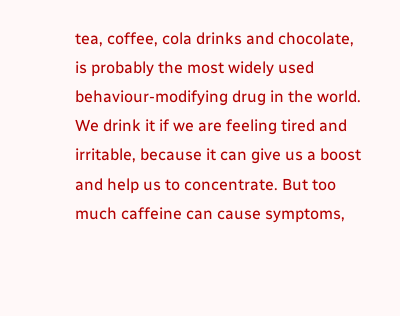tea, coffee, cola drinks and chocolate, is probably the most widely used behaviour-modifying drug in the world. We drink it if we are feeling tired and irritable, because it can give us a boost and help us to concentrate. But too much caffeine can cause symptoms,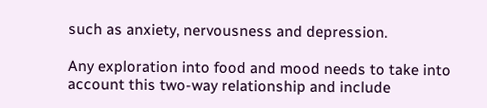such as anxiety, nervousness and depression.

Any exploration into food and mood needs to take into account this two-way relationship and include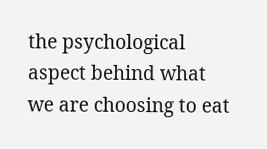the psychological aspect behind what we are choosing to eat